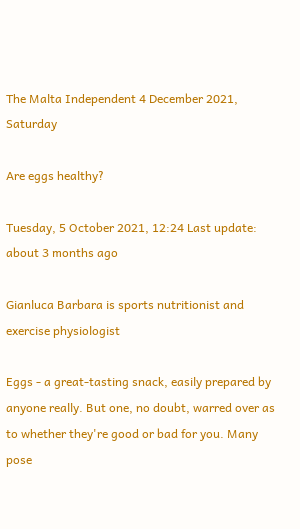The Malta Independent 4 December 2021, Saturday

Are eggs healthy?

Tuesday, 5 October 2021, 12:24 Last update: about 3 months ago

Gianluca Barbara is sports nutritionist and exercise physiologist

Eggs - a great-tasting snack, easily prepared by anyone really. But one, no doubt, warred over as to whether they're good or bad for you. Many pose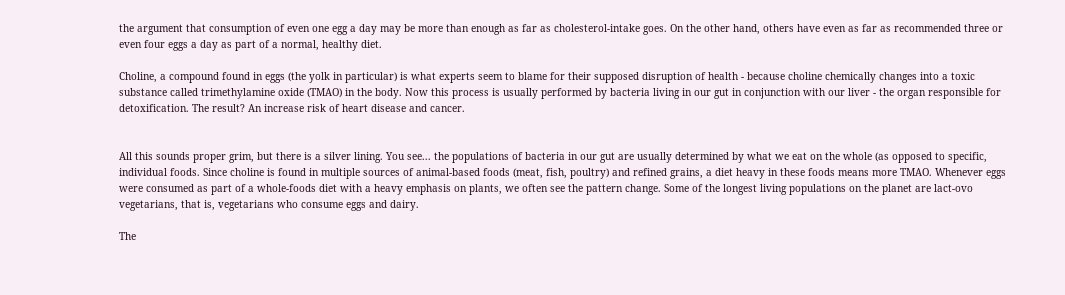the argument that consumption of even one egg a day may be more than enough as far as cholesterol-intake goes. On the other hand, others have even as far as recommended three or even four eggs a day as part of a normal, healthy diet.

Choline, a compound found in eggs (the yolk in particular) is what experts seem to blame for their supposed disruption of health - because choline chemically changes into a toxic substance called trimethylamine oxide (TMAO) in the body. Now this process is usually performed by bacteria living in our gut in conjunction with our liver - the organ responsible for detoxification. The result? An increase risk of heart disease and cancer.


All this sounds proper grim, but there is a silver lining. You see... the populations of bacteria in our gut are usually determined by what we eat on the whole (as opposed to specific, individual foods. Since choline is found in multiple sources of animal-based foods (meat, fish, poultry) and refined grains, a diet heavy in these foods means more TMAO. Whenever eggs were consumed as part of a whole-foods diet with a heavy emphasis on plants, we often see the pattern change. Some of the longest living populations on the planet are lact-ovo vegetarians, that is, vegetarians who consume eggs and dairy.

The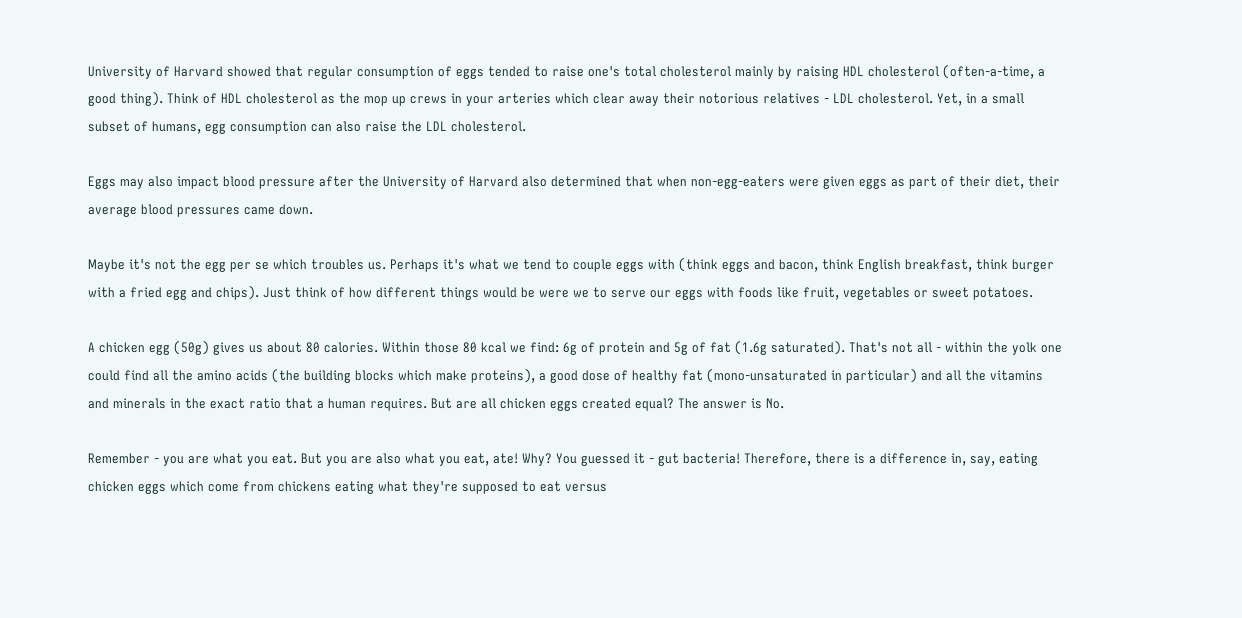University of Harvard showed that regular consumption of eggs tended to raise one's total cholesterol mainly by raising HDL cholesterol (often-a-time, a good thing). Think of HDL cholesterol as the mop up crews in your arteries which clear away their notorious relatives - LDL cholesterol. Yet, in a small subset of humans, egg consumption can also raise the LDL cholesterol.

Eggs may also impact blood pressure after the University of Harvard also determined that when non-egg-eaters were given eggs as part of their diet, their average blood pressures came down.

Maybe it's not the egg per se which troubles us. Perhaps it's what we tend to couple eggs with (think eggs and bacon, think English breakfast, think burger with a fried egg and chips). Just think of how different things would be were we to serve our eggs with foods like fruit, vegetables or sweet potatoes.

A chicken egg (50g) gives us about 80 calories. Within those 80 kcal we find: 6g of protein and 5g of fat (1.6g saturated). That's not all - within the yolk one could find all the amino acids (the building blocks which make proteins), a good dose of healthy fat (mono-unsaturated in particular) and all the vitamins and minerals in the exact ratio that a human requires. But are all chicken eggs created equal? The answer is No.

Remember - you are what you eat. But you are also what you eat, ate! Why? You guessed it - gut bacteria! Therefore, there is a difference in, say, eating chicken eggs which come from chickens eating what they're supposed to eat versus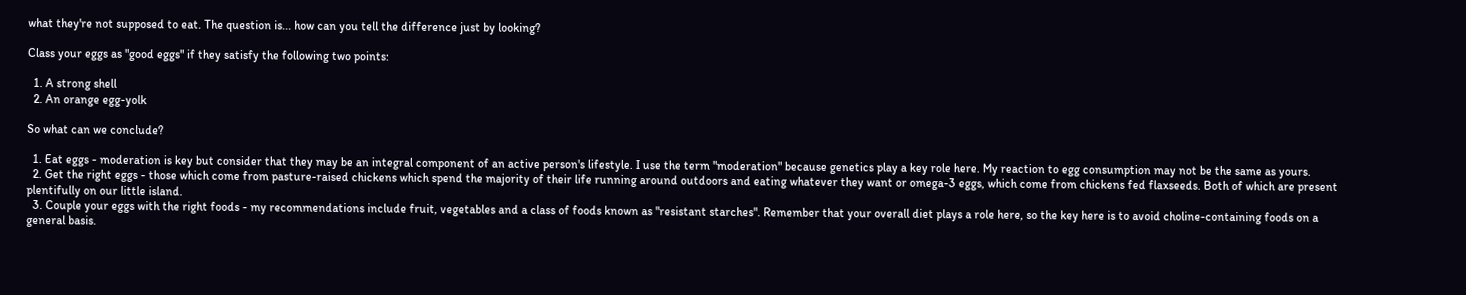what they're not supposed to eat. The question is... how can you tell the difference just by looking?

Class your eggs as "good eggs" if they satisfy the following two points:

  1. A strong shell
  2. An orange egg-yolk

So what can we conclude?

  1. Eat eggs - moderation is key but consider that they may be an integral component of an active person's lifestyle. I use the term "moderation" because genetics play a key role here. My reaction to egg consumption may not be the same as yours.
  2. Get the right eggs - those which come from pasture-raised chickens which spend the majority of their life running around outdoors and eating whatever they want or omega-3 eggs, which come from chickens fed flaxseeds. Both of which are present plentifully on our little island.
  3. Couple your eggs with the right foods - my recommendations include fruit, vegetables and a class of foods known as "resistant starches". Remember that your overall diet plays a role here, so the key here is to avoid choline-containing foods on a general basis.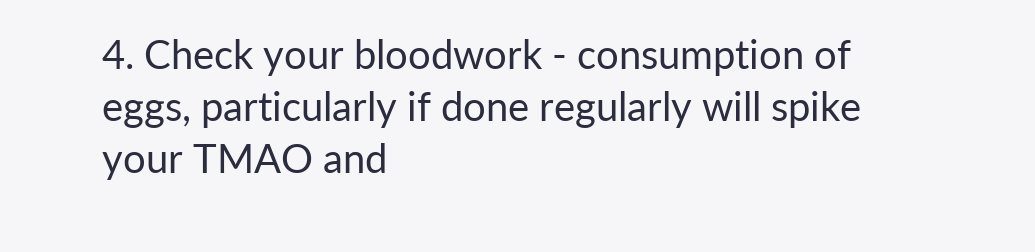4. Check your bloodwork - consumption of eggs, particularly if done regularly will spike your TMAO and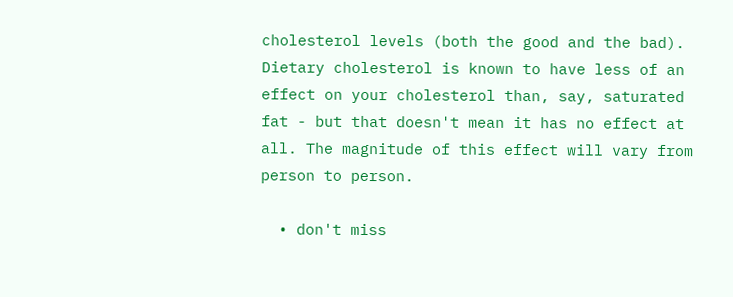cholesterol levels (both the good and the bad). Dietary cholesterol is known to have less of an effect on your cholesterol than, say, saturated fat - but that doesn't mean it has no effect at all. The magnitude of this effect will vary from person to person.

  • don't miss